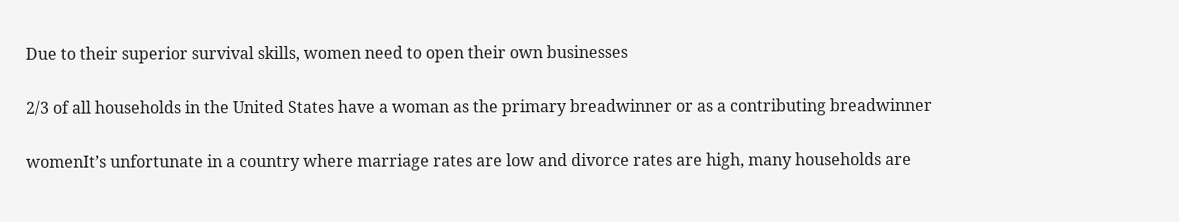Due to their superior survival skills, women need to open their own businesses

2/3 of all households in the United States have a woman as the primary breadwinner or as a contributing breadwinner

womenIt’s unfortunate in a country where marriage rates are low and divorce rates are high, many households are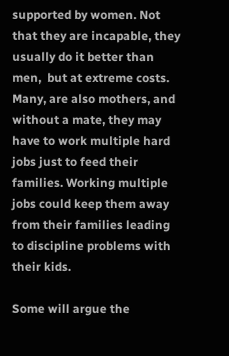supported by women. Not that they are incapable, they usually do it better than men,  but at extreme costs.  Many, are also mothers, and without a mate, they may have to work multiple hard jobs just to feed their families. Working multiple jobs could keep them away from their families leading to discipline problems with their kids.

Some will argue the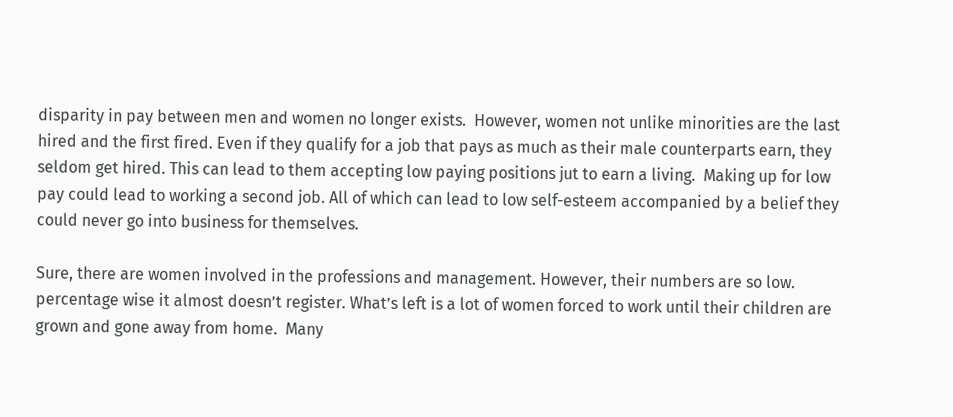disparity in pay between men and women no longer exists.  However, women not unlike minorities are the last hired and the first fired. Even if they qualify for a job that pays as much as their male counterparts earn, they seldom get hired. This can lead to them accepting low paying positions jut to earn a living.  Making up for low pay could lead to working a second job. All of which can lead to low self-esteem accompanied by a belief they could never go into business for themselves.

Sure, there are women involved in the professions and management. However, their numbers are so low.  percentage wise it almost doesn’t register. What’s left is a lot of women forced to work until their children are grown and gone away from home.  Many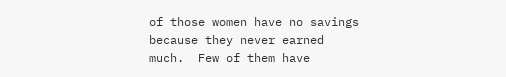of those women have no savings because they never earned much.  Few of them have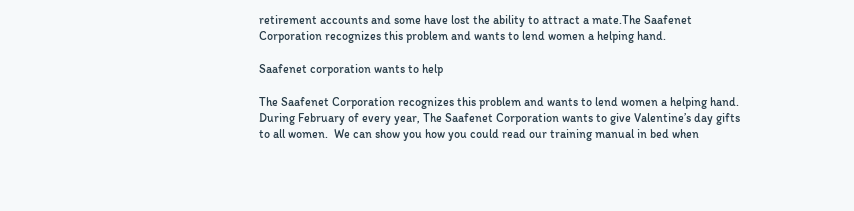retirement accounts and some have lost the ability to attract a mate.The Saafenet Corporation recognizes this problem and wants to lend women a helping hand.

Saafenet corporation wants to help

The Saafenet Corporation recognizes this problem and wants to lend women a helping hand. During February of every year, The Saafenet Corporation wants to give Valentine’s day gifts to all women.  We can show you how you could read our training manual in bed when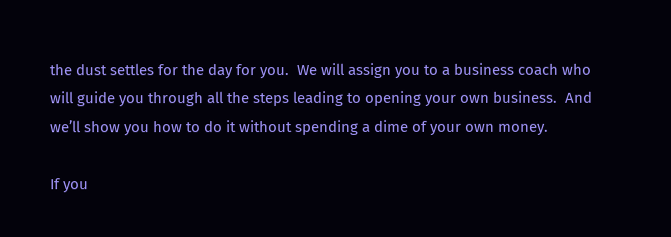the dust settles for the day for you.  We will assign you to a business coach who will guide you through all the steps leading to opening your own business.  And we’ll show you how to do it without spending a dime of your own money.

If you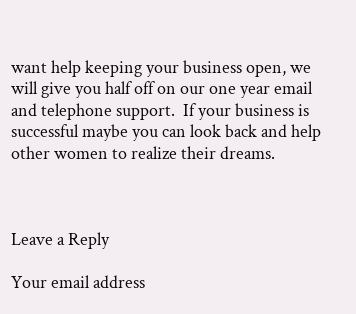want help keeping your business open, we will give you half off on our one year email and telephone support.  If your business is successful maybe you can look back and help other women to realize their dreams.



Leave a Reply

Your email address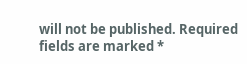will not be published. Required fields are marked *